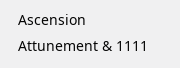Ascension Attunement & 1111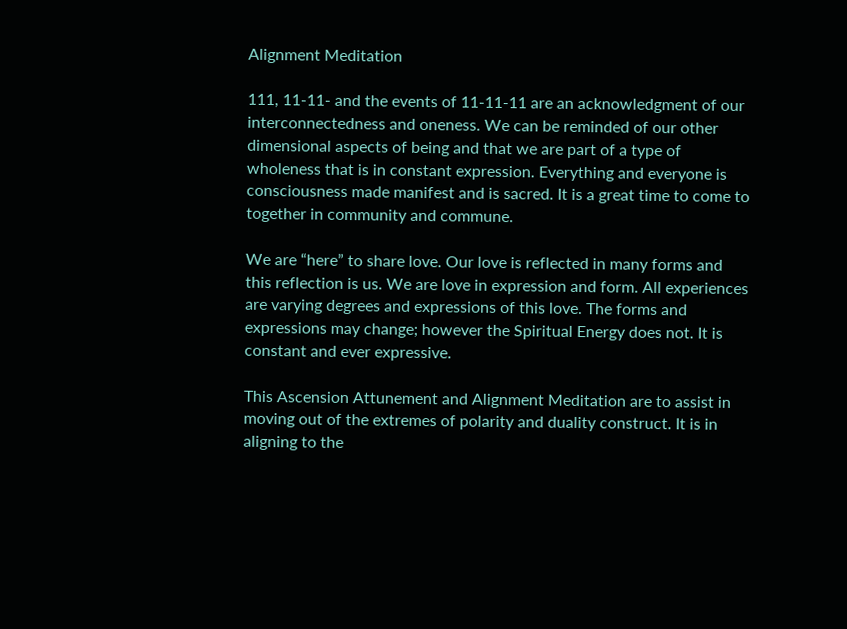Alignment Meditation

111, 11-11- and the events of 11-11-11 are an acknowledgment of our interconnectedness and oneness. We can be reminded of our other dimensional aspects of being and that we are part of a type of wholeness that is in constant expression. Everything and everyone is consciousness made manifest and is sacred. It is a great time to come to together in community and commune.

We are “here” to share love. Our love is reflected in many forms and this reflection is us. We are love in expression and form. All experiences are varying degrees and expressions of this love. The forms and expressions may change; however the Spiritual Energy does not. It is constant and ever expressive.

This Ascension Attunement and Alignment Meditation are to assist in moving out of the extremes of polarity and duality construct. It is in aligning to the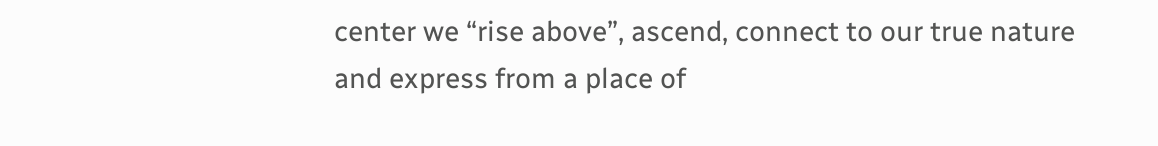center we “rise above”, ascend, connect to our true nature and express from a place of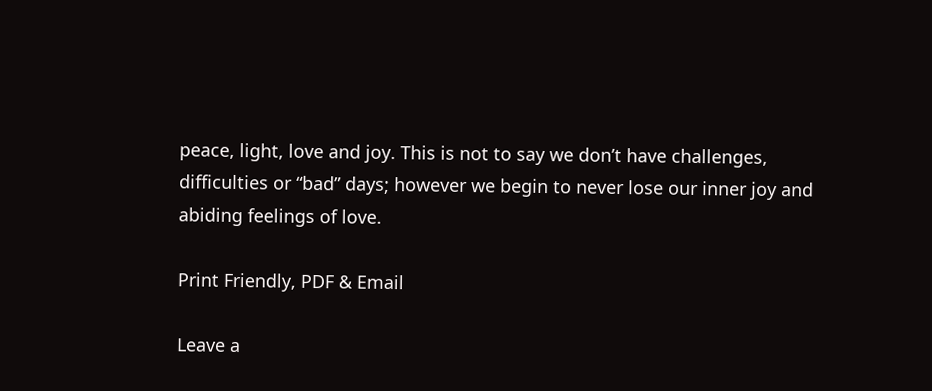peace, light, love and joy. This is not to say we don’t have challenges, difficulties or “bad” days; however we begin to never lose our inner joy and abiding feelings of love.

Print Friendly, PDF & Email

Leave a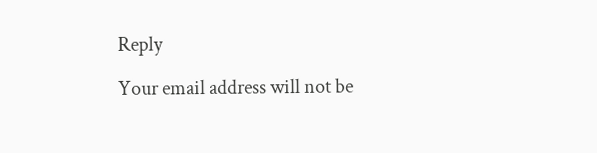Reply

Your email address will not be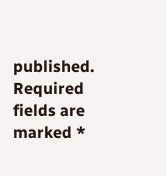published. Required fields are marked *